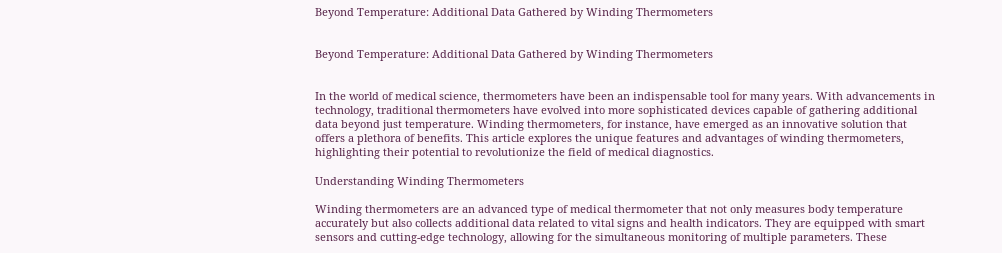Beyond Temperature: Additional Data Gathered by Winding Thermometers


Beyond Temperature: Additional Data Gathered by Winding Thermometers


In the world of medical science, thermometers have been an indispensable tool for many years. With advancements in technology, traditional thermometers have evolved into more sophisticated devices capable of gathering additional data beyond just temperature. Winding thermometers, for instance, have emerged as an innovative solution that offers a plethora of benefits. This article explores the unique features and advantages of winding thermometers, highlighting their potential to revolutionize the field of medical diagnostics.

Understanding Winding Thermometers

Winding thermometers are an advanced type of medical thermometer that not only measures body temperature accurately but also collects additional data related to vital signs and health indicators. They are equipped with smart sensors and cutting-edge technology, allowing for the simultaneous monitoring of multiple parameters. These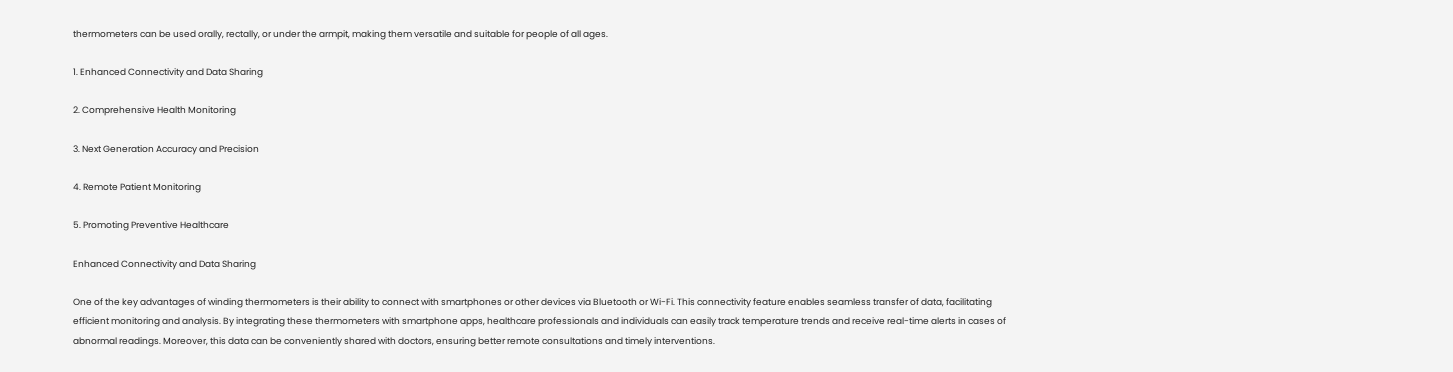thermometers can be used orally, rectally, or under the armpit, making them versatile and suitable for people of all ages.

1. Enhanced Connectivity and Data Sharing

2. Comprehensive Health Monitoring

3. Next Generation Accuracy and Precision

4. Remote Patient Monitoring

5. Promoting Preventive Healthcare

Enhanced Connectivity and Data Sharing

One of the key advantages of winding thermometers is their ability to connect with smartphones or other devices via Bluetooth or Wi-Fi. This connectivity feature enables seamless transfer of data, facilitating efficient monitoring and analysis. By integrating these thermometers with smartphone apps, healthcare professionals and individuals can easily track temperature trends and receive real-time alerts in cases of abnormal readings. Moreover, this data can be conveniently shared with doctors, ensuring better remote consultations and timely interventions.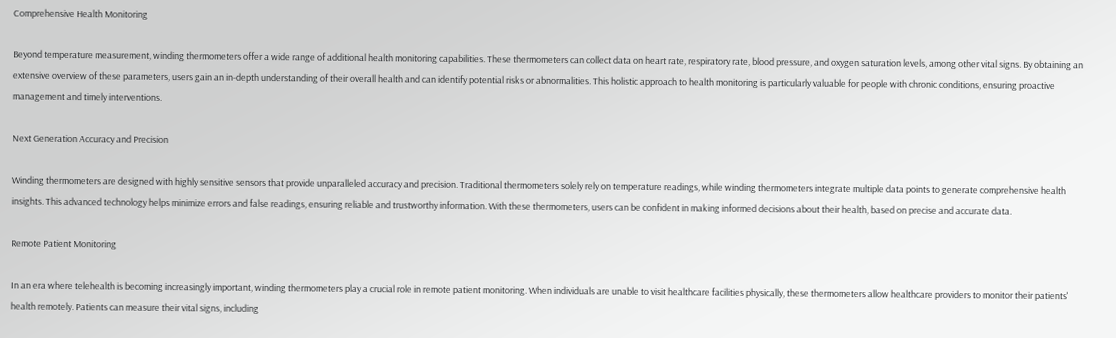Comprehensive Health Monitoring

Beyond temperature measurement, winding thermometers offer a wide range of additional health monitoring capabilities. These thermometers can collect data on heart rate, respiratory rate, blood pressure, and oxygen saturation levels, among other vital signs. By obtaining an extensive overview of these parameters, users gain an in-depth understanding of their overall health and can identify potential risks or abnormalities. This holistic approach to health monitoring is particularly valuable for people with chronic conditions, ensuring proactive management and timely interventions.

Next Generation Accuracy and Precision

Winding thermometers are designed with highly sensitive sensors that provide unparalleled accuracy and precision. Traditional thermometers solely rely on temperature readings, while winding thermometers integrate multiple data points to generate comprehensive health insights. This advanced technology helps minimize errors and false readings, ensuring reliable and trustworthy information. With these thermometers, users can be confident in making informed decisions about their health, based on precise and accurate data.

Remote Patient Monitoring

In an era where telehealth is becoming increasingly important, winding thermometers play a crucial role in remote patient monitoring. When individuals are unable to visit healthcare facilities physically, these thermometers allow healthcare providers to monitor their patients' health remotely. Patients can measure their vital signs, including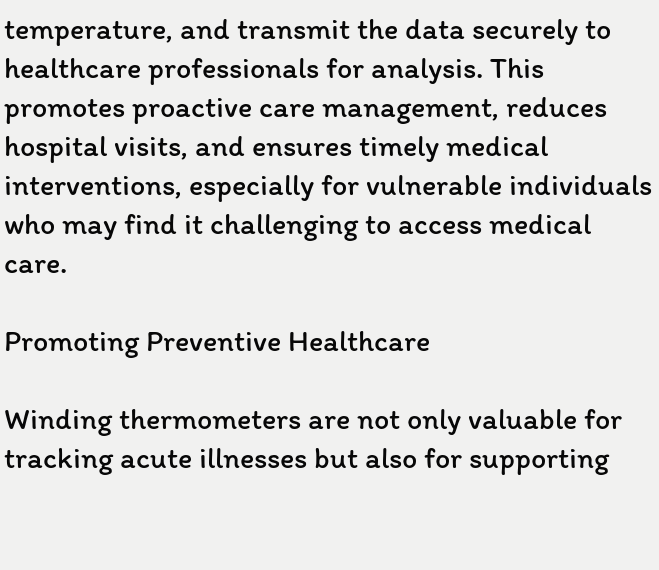temperature, and transmit the data securely to healthcare professionals for analysis. This promotes proactive care management, reduces hospital visits, and ensures timely medical interventions, especially for vulnerable individuals who may find it challenging to access medical care.

Promoting Preventive Healthcare

Winding thermometers are not only valuable for tracking acute illnesses but also for supporting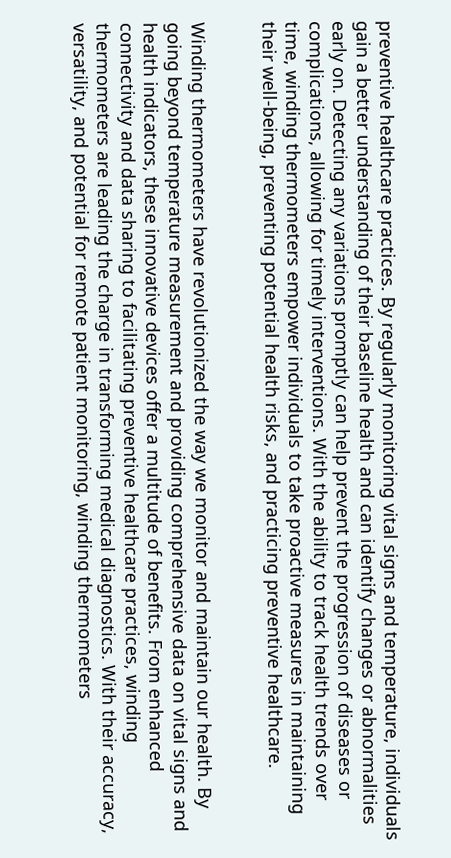preventive healthcare practices. By regularly monitoring vital signs and temperature, individuals gain a better understanding of their baseline health and can identify changes or abnormalities early on. Detecting any variations promptly can help prevent the progression of diseases or complications, allowing for timely interventions. With the ability to track health trends over time, winding thermometers empower individuals to take proactive measures in maintaining their well-being, preventing potential health risks, and practicing preventive healthcare.


Winding thermometers have revolutionized the way we monitor and maintain our health. By going beyond temperature measurement and providing comprehensive data on vital signs and health indicators, these innovative devices offer a multitude of benefits. From enhanced connectivity and data sharing to facilitating preventive healthcare practices, winding thermometers are leading the charge in transforming medical diagnostics. With their accuracy, versatility, and potential for remote patient monitoring, winding thermometers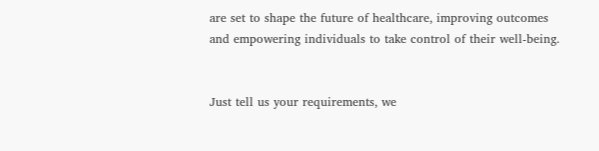are set to shape the future of healthcare, improving outcomes and empowering individuals to take control of their well-being.


Just tell us your requirements, we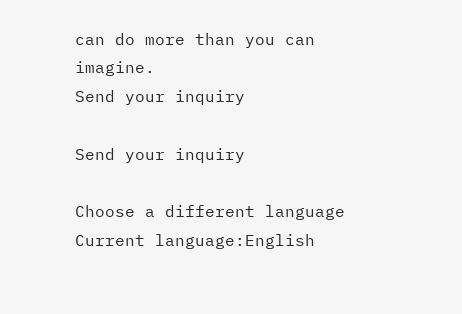can do more than you can imagine.
Send your inquiry

Send your inquiry

Choose a different language
Current language:English